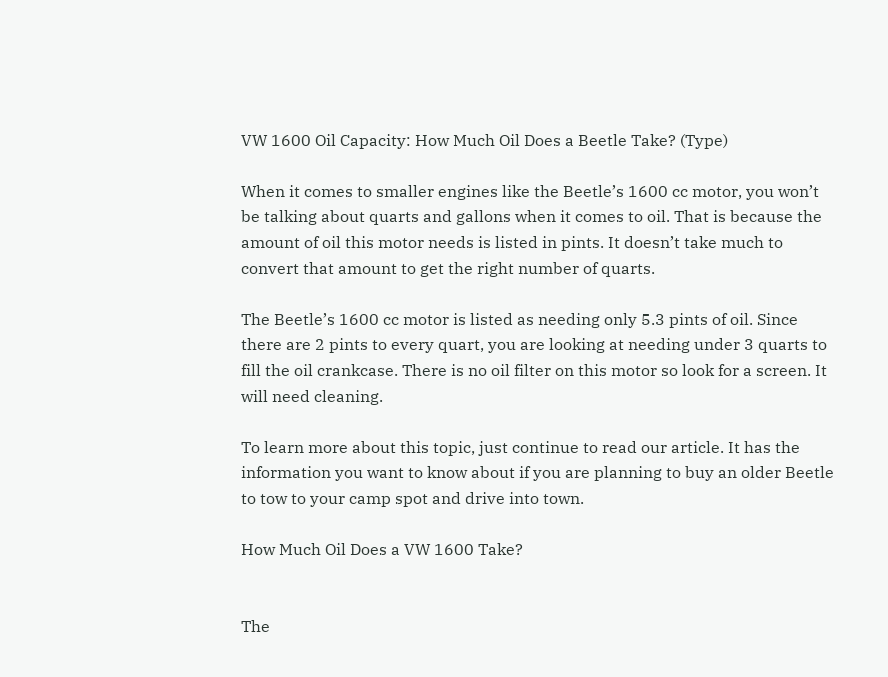VW 1600 Oil Capacity: How Much Oil Does a Beetle Take? (Type)

When it comes to smaller engines like the Beetle’s 1600 cc motor, you won’t be talking about quarts and gallons when it comes to oil. That is because the amount of oil this motor needs is listed in pints. It doesn’t take much to convert that amount to get the right number of quarts.

The Beetle’s 1600 cc motor is listed as needing only 5.3 pints of oil. Since there are 2 pints to every quart, you are looking at needing under 3 quarts to fill the oil crankcase. There is no oil filter on this motor so look for a screen. It will need cleaning.

To learn more about this topic, just continue to read our article. It has the information you want to know about if you are planning to buy an older Beetle to tow to your camp spot and drive into town.

How Much Oil Does a VW 1600 Take?


The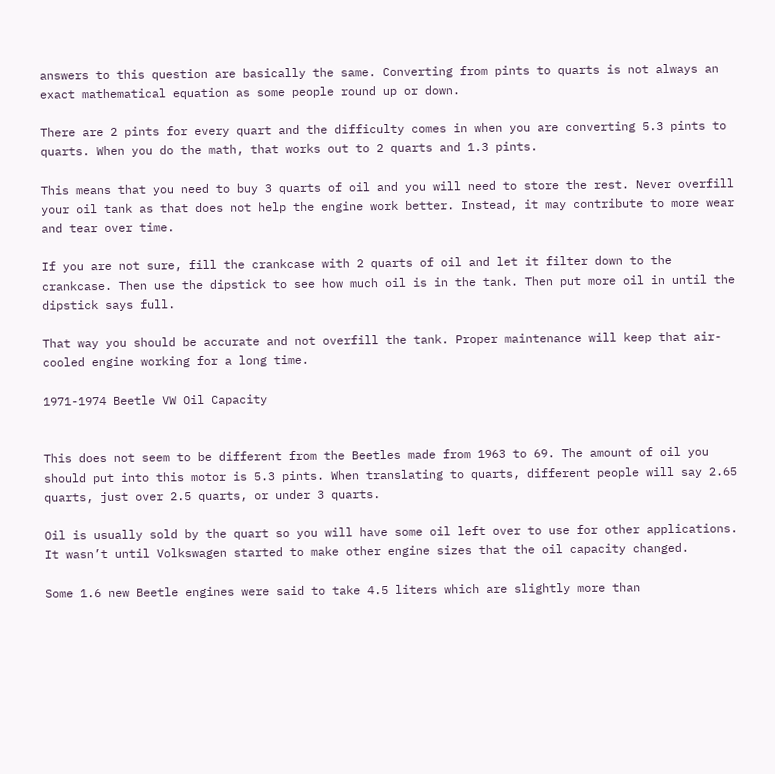answers to this question are basically the same. Converting from pints to quarts is not always an exact mathematical equation as some people round up or down.

There are 2 pints for every quart and the difficulty comes in when you are converting 5.3 pints to quarts. When you do the math, that works out to 2 quarts and 1.3 pints.

This means that you need to buy 3 quarts of oil and you will need to store the rest. Never overfill your oil tank as that does not help the engine work better. Instead, it may contribute to more wear and tear over time.

If you are not sure, fill the crankcase with 2 quarts of oil and let it filter down to the crankcase. Then use the dipstick to see how much oil is in the tank. Then put more oil in until the dipstick says full.

That way you should be accurate and not overfill the tank. Proper maintenance will keep that air-cooled engine working for a long time.

1971-1974 Beetle VW Oil Capacity


This does not seem to be different from the Beetles made from 1963 to 69. The amount of oil you should put into this motor is 5.3 pints. When translating to quarts, different people will say 2.65 quarts, just over 2.5 quarts, or under 3 quarts.

Oil is usually sold by the quart so you will have some oil left over to use for other applications. It wasn’t until Volkswagen started to make other engine sizes that the oil capacity changed.

Some 1.6 new Beetle engines were said to take 4.5 liters which are slightly more than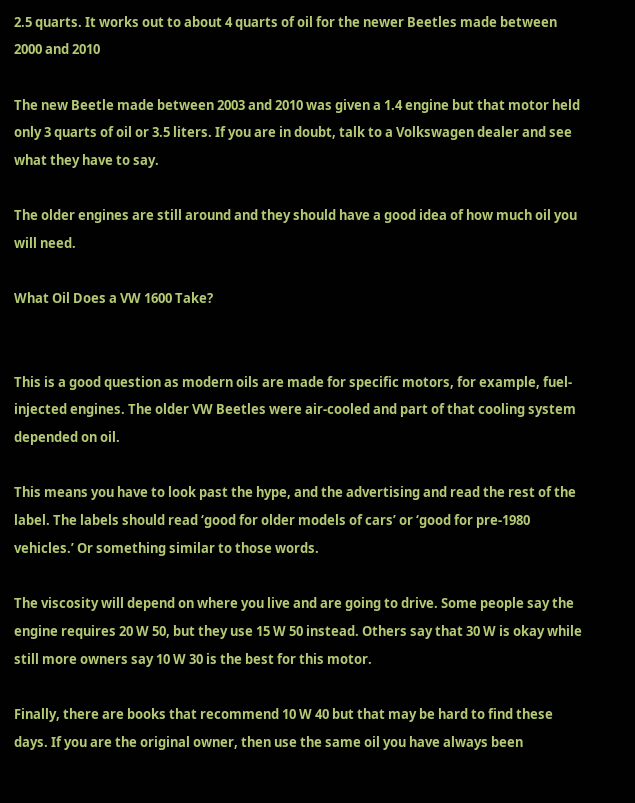2.5 quarts. It works out to about 4 quarts of oil for the newer Beetles made between 2000 and 2010

The new Beetle made between 2003 and 2010 was given a 1.4 engine but that motor held only 3 quarts of oil or 3.5 liters. If you are in doubt, talk to a Volkswagen dealer and see what they have to say.

The older engines are still around and they should have a good idea of how much oil you will need.

What Oil Does a VW 1600 Take?


This is a good question as modern oils are made for specific motors, for example, fuel-injected engines. The older VW Beetles were air-cooled and part of that cooling system depended on oil.

This means you have to look past the hype, and the advertising and read the rest of the label. The labels should read ‘good for older models of cars’ or ‘good for pre-1980 vehicles.’ Or something similar to those words.

The viscosity will depend on where you live and are going to drive. Some people say the engine requires 20 W 50, but they use 15 W 50 instead. Others say that 30 W is okay while still more owners say 10 W 30 is the best for this motor.

Finally, there are books that recommend 10 W 40 but that may be hard to find these days. If you are the original owner, then use the same oil you have always been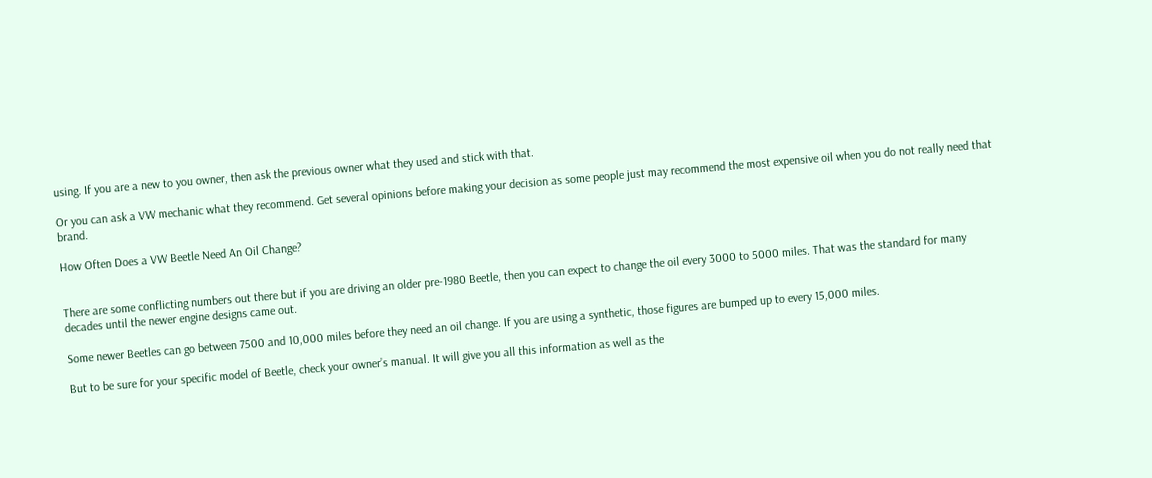using. If you are a new to you owner, then ask the previous owner what they used and stick with that.

Or you can ask a VW mechanic what they recommend. Get several opinions before making your decision as some people just may recommend the most expensive oil when you do not really need that brand.

How Often Does a VW Beetle Need An Oil Change?


There are some conflicting numbers out there but if you are driving an older pre-1980 Beetle, then you can expect to change the oil every 3000 to 5000 miles. That was the standard for many decades until the newer engine designs came out.

Some newer Beetles can go between 7500 and 10,000 miles before they need an oil change. If you are using a synthetic, those figures are bumped up to every 15,000 miles.

But to be sure for your specific model of Beetle, check your owner’s manual. It will give you all this information as well as the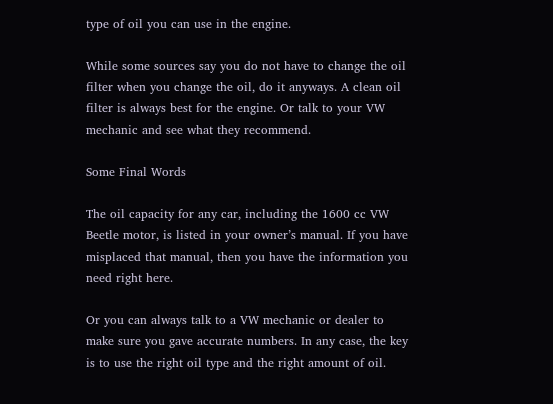type of oil you can use in the engine.

While some sources say you do not have to change the oil filter when you change the oil, do it anyways. A clean oil filter is always best for the engine. Or talk to your VW mechanic and see what they recommend.

Some Final Words

The oil capacity for any car, including the 1600 cc VW Beetle motor, is listed in your owner’s manual. If you have misplaced that manual, then you have the information you need right here.

Or you can always talk to a VW mechanic or dealer to make sure you gave accurate numbers. In any case, the key is to use the right oil type and the right amount of oil.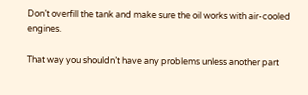Don’t overfill the tank and make sure the oil works with air-cooled engines.

That way you shouldn’t have any problems unless another part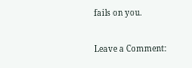fails on you.

Leave a Comment: